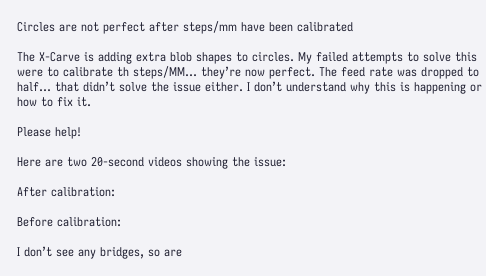Circles are not perfect after steps/mm have been calibrated

The X-Carve is adding extra blob shapes to circles. My failed attempts to solve this were to calibrate th steps/MM… they’re now perfect. The feed rate was dropped to half… that didn’t solve the issue either. I don’t understand why this is happening or how to fix it.

Please help!

Here are two 20-second videos showing the issue:

After calibration:

Before calibration:

I don’t see any bridges, so are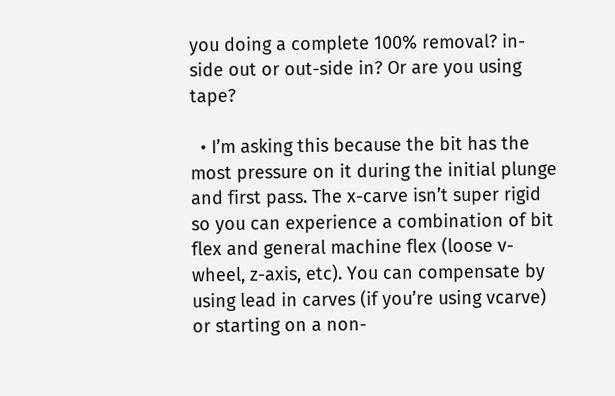you doing a complete 100% removal? in-side out or out-side in? Or are you using tape?

  • I’m asking this because the bit has the most pressure on it during the initial plunge and first pass. The x-carve isn’t super rigid so you can experience a combination of bit flex and general machine flex (loose v-wheel, z-axis, etc). You can compensate by using lead in carves (if you’re using vcarve) or starting on a non-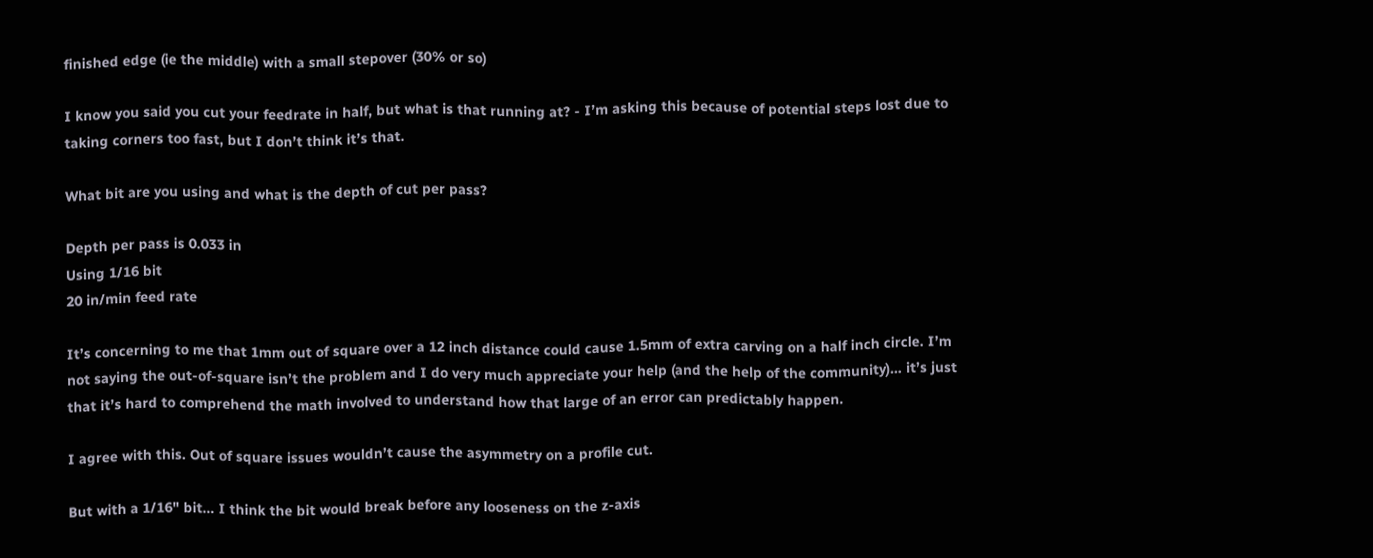finished edge (ie the middle) with a small stepover (30% or so)

I know you said you cut your feedrate in half, but what is that running at? - I’m asking this because of potential steps lost due to taking corners too fast, but I don’t think it’s that.

What bit are you using and what is the depth of cut per pass?

Depth per pass is 0.033 in
Using 1/16 bit
20 in/min feed rate

It’s concerning to me that 1mm out of square over a 12 inch distance could cause 1.5mm of extra carving on a half inch circle. I’m not saying the out-of-square isn’t the problem and I do very much appreciate your help (and the help of the community)… it’s just that it’s hard to comprehend the math involved to understand how that large of an error can predictably happen.

I agree with this. Out of square issues wouldn’t cause the asymmetry on a profile cut.

But with a 1/16" bit… I think the bit would break before any looseness on the z-axis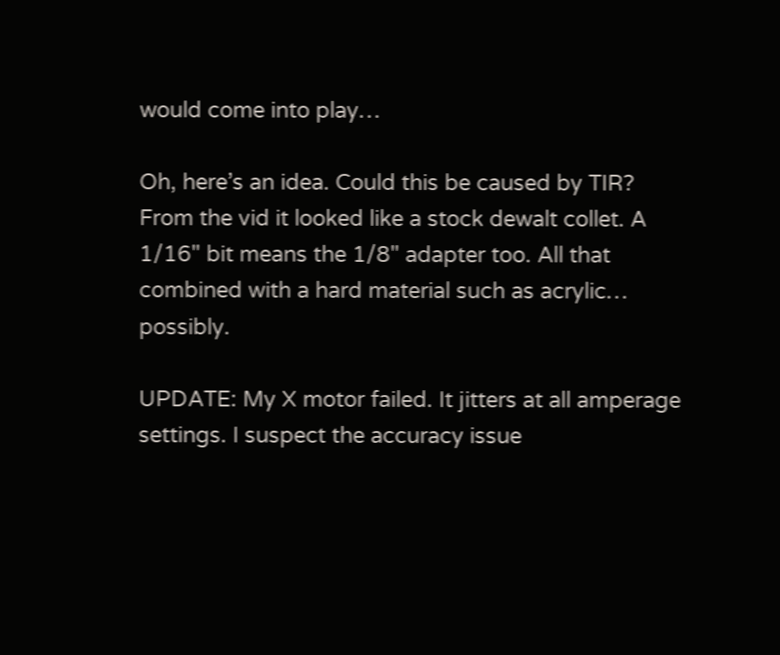would come into play…

Oh, here’s an idea. Could this be caused by TIR? From the vid it looked like a stock dewalt collet. A 1/16" bit means the 1/8" adapter too. All that combined with a hard material such as acrylic… possibly.

UPDATE: My X motor failed. It jitters at all amperage settings. I suspect the accuracy issue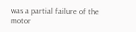was a partial failure of the motor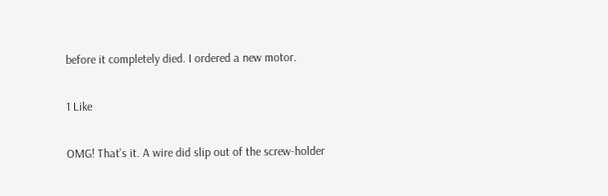before it completely died. I ordered a new motor.

1 Like

OMG! That’s it. A wire did slip out of the screw-holder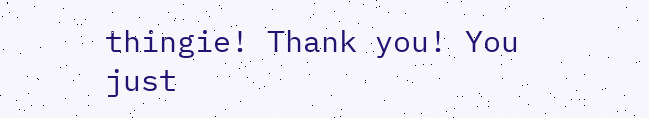thingie! Thank you! You just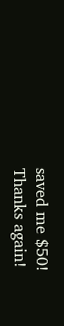saved me $50! Thanks again!